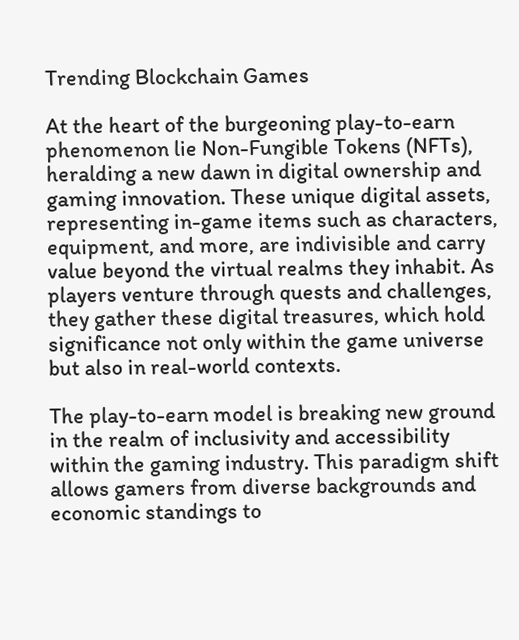Trending Blockchain Games

At the heart of the burgeoning play-to-earn phenomenon lie Non-Fungible Tokens (NFTs), heralding a new dawn in digital ownership and gaming innovation. These unique digital assets, representing in-game items such as characters, equipment, and more, are indivisible and carry value beyond the virtual realms they inhabit. As players venture through quests and challenges, they gather these digital treasures, which hold significance not only within the game universe but also in real-world contexts.

The play-to-earn model is breaking new ground in the realm of inclusivity and accessibility within the gaming industry. This paradigm shift allows gamers from diverse backgrounds and economic standings to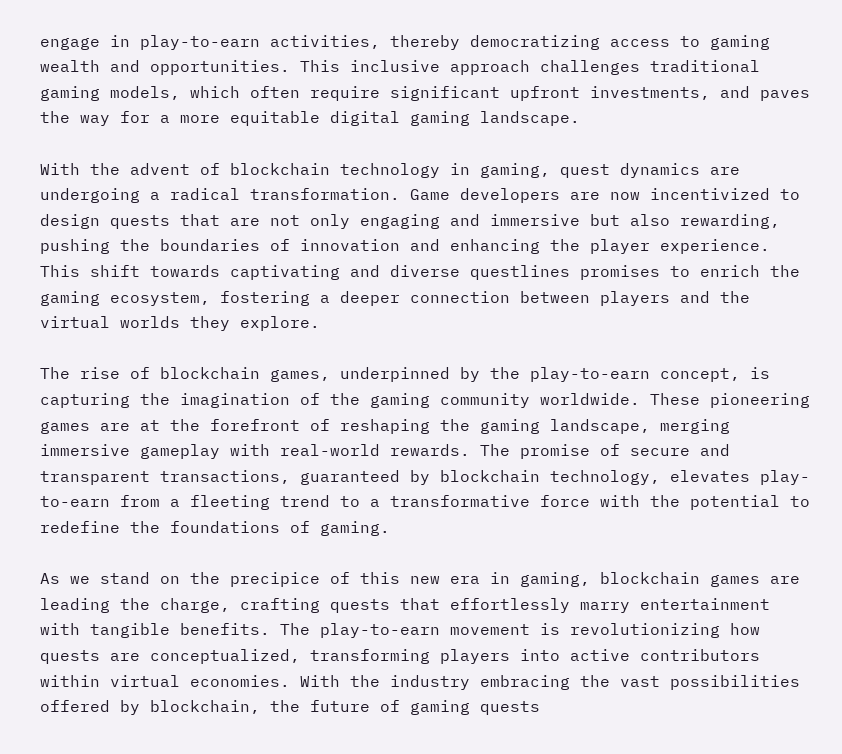engage in play-to-earn activities, thereby democratizing access to gaming wealth and opportunities. This inclusive approach challenges traditional gaming models, which often require significant upfront investments, and paves the way for a more equitable digital gaming landscape.

With the advent of blockchain technology in gaming, quest dynamics are undergoing a radical transformation. Game developers are now incentivized to design quests that are not only engaging and immersive but also rewarding, pushing the boundaries of innovation and enhancing the player experience. This shift towards captivating and diverse questlines promises to enrich the gaming ecosystem, fostering a deeper connection between players and the virtual worlds they explore.

The rise of blockchain games, underpinned by the play-to-earn concept, is capturing the imagination of the gaming community worldwide. These pioneering games are at the forefront of reshaping the gaming landscape, merging immersive gameplay with real-world rewards. The promise of secure and transparent transactions, guaranteed by blockchain technology, elevates play-to-earn from a fleeting trend to a transformative force with the potential to redefine the foundations of gaming.

As we stand on the precipice of this new era in gaming, blockchain games are leading the charge, crafting quests that effortlessly marry entertainment with tangible benefits. The play-to-earn movement is revolutionizing how quests are conceptualized, transforming players into active contributors within virtual economies. With the industry embracing the vast possibilities offered by blockchain, the future of gaming quests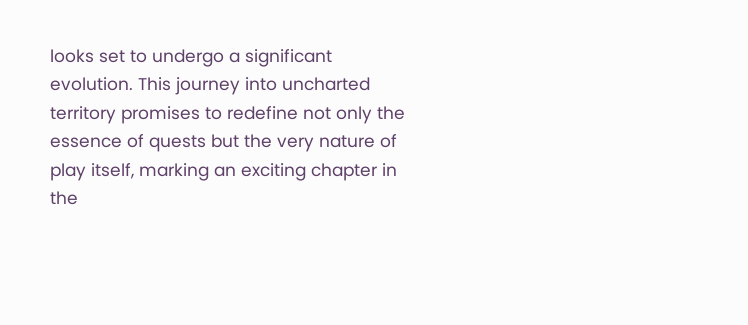looks set to undergo a significant evolution. This journey into uncharted territory promises to redefine not only the essence of quests but the very nature of play itself, marking an exciting chapter in the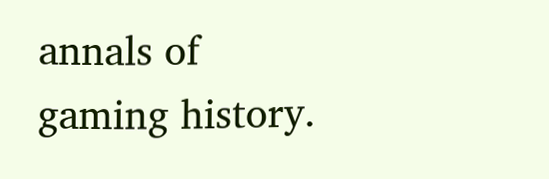annals of gaming history.